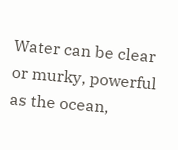Water can be clear or murky, powerful as the ocean,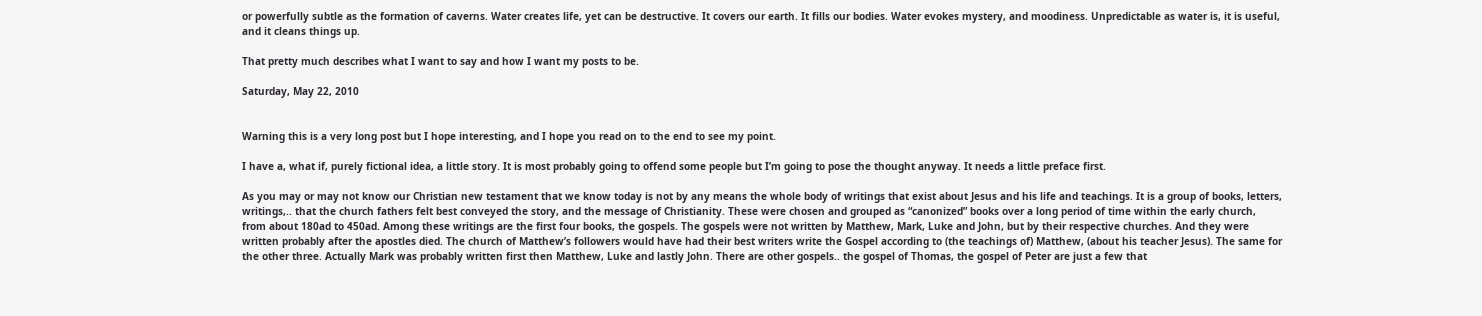or powerfully subtle as the formation of caverns. Water creates life, yet can be destructive. It covers our earth. It fills our bodies. Water evokes mystery, and moodiness. Unpredictable as water is, it is useful, and it cleans things up.

That pretty much describes what I want to say and how I want my posts to be.

Saturday, May 22, 2010


Warning this is a very long post but I hope interesting, and I hope you read on to the end to see my point.

I have a, what if, purely fictional idea, a little story. It is most probably going to offend some people but I’m going to pose the thought anyway. It needs a little preface first.

As you may or may not know our Christian new testament that we know today is not by any means the whole body of writings that exist about Jesus and his life and teachings. It is a group of books, letters, writings,.. that the church fathers felt best conveyed the story, and the message of Christianity. These were chosen and grouped as “canonized” books over a long period of time within the early church, from about 180ad to 450ad. Among these writings are the first four books, the gospels. The gospels were not written by Matthew, Mark, Luke and John, but by their respective churches. And they were written probably after the apostles died. The church of Matthew’s followers would have had their best writers write the Gospel according to (the teachings of) Matthew, (about his teacher Jesus). The same for the other three. Actually Mark was probably written first then Matthew, Luke and lastly John. There are other gospels.. the gospel of Thomas, the gospel of Peter are just a few that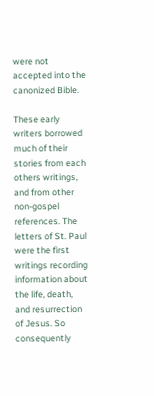were not accepted into the canonized Bible.

These early writers borrowed much of their stories from each others writings, and from other non-gospel references. The letters of St. Paul were the first writings recording information about the life, death, and resurrection of Jesus. So consequently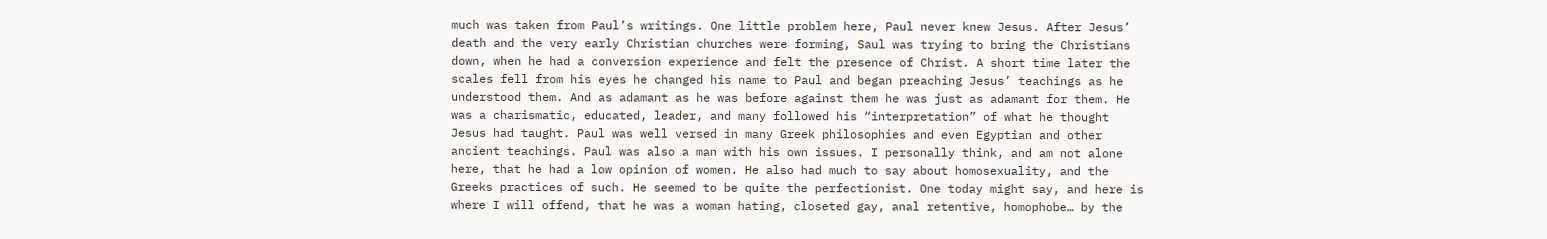much was taken from Paul’s writings. One little problem here, Paul never knew Jesus. After Jesus’ death and the very early Christian churches were forming, Saul was trying to bring the Christians down, when he had a conversion experience and felt the presence of Christ. A short time later the scales fell from his eyes he changed his name to Paul and began preaching Jesus’ teachings as he understood them. And as adamant as he was before against them he was just as adamant for them. He was a charismatic, educated, leader, and many followed his “interpretation” of what he thought Jesus had taught. Paul was well versed in many Greek philosophies and even Egyptian and other ancient teachings. Paul was also a man with his own issues. I personally think, and am not alone here, that he had a low opinion of women. He also had much to say about homosexuality, and the Greeks practices of such. He seemed to be quite the perfectionist. One today might say, and here is where I will offend, that he was a woman hating, closeted gay, anal retentive, homophobe… by the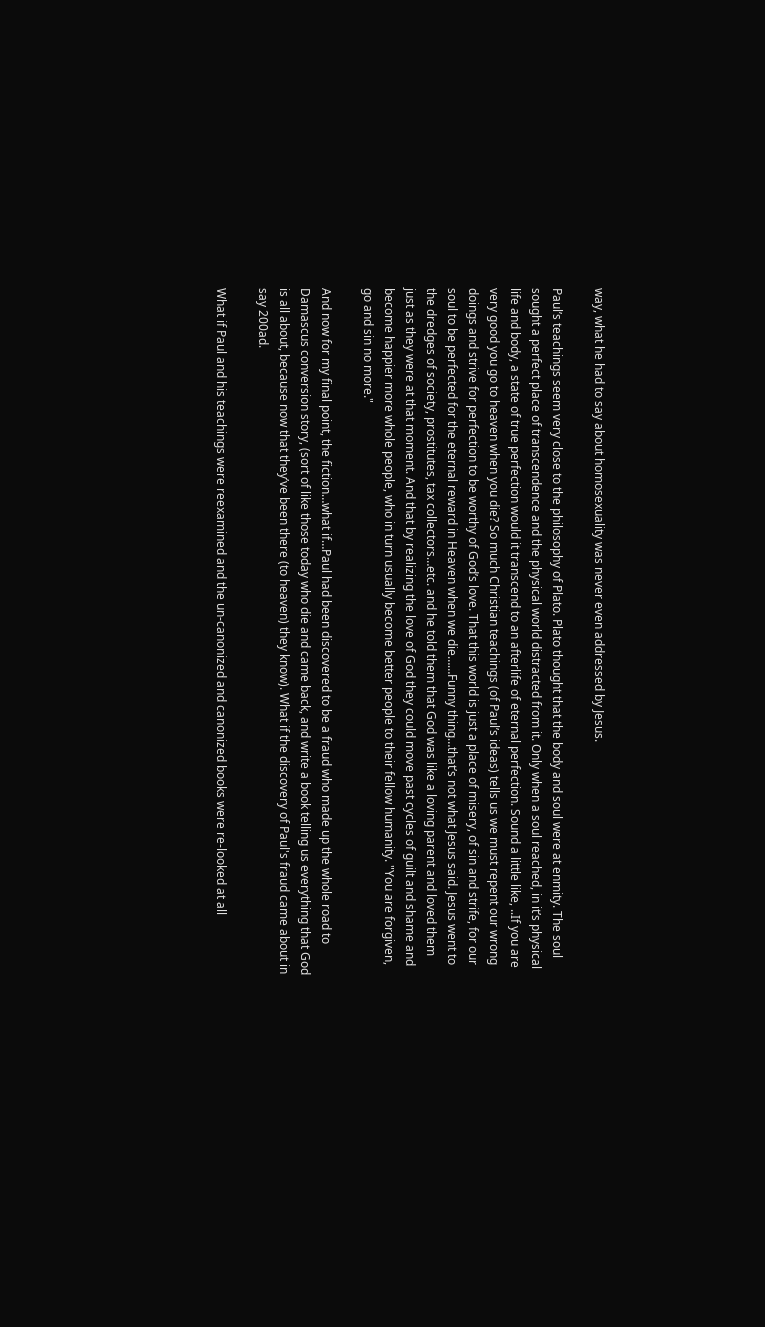way, what he had to say about homosexuality was never even addressed by Jesus.

Paul’s teachings seem very close to the philosophy of Plato. Plato thought that the body and soul were at enmity. The soul sought a perfect place of transcendence and the physical world distracted from it. Only when a soul reached, in it’s physical life and body, a state of true perfection would it transcend to an afterlife of eternal perfection. Sound a little like, ..If you are very good you go to heaven when you die? So much Christian teachings (of Paul’s ideas) tells us we must repent our wrong doings and strive for perfection to be worthy of God’s love. That this world is just a place of misery, of sin and strife, for our soul to be perfected for the eternal reward in Heaven when we die……Funny thing…that’s not what Jesus said. Jesus went to the dredges of society, prostitutes, tax collectors…etc. and he told them that God was like a loving parent and loved them just as they were at that moment. And that by realizing the love of God they could move past cycles of guilt and shame and become happier more whole people, who in turn usually become better people to their fellow humanity. "You are forgiven, go and sin no more."

And now for my final point, the fiction…what if…Paul had been discovered to be a fraud who made up the whole road to Damascus conversion story, (sort of like those today who die and came back, and write a book telling us everything that God is all about, because now that they’ve been there (to heaven) they know). What if the discovery of Paul's fraud came about in say 200ad.

What if Paul and his teachings were reexamined and the un-canonized and canonized books were re-looked at all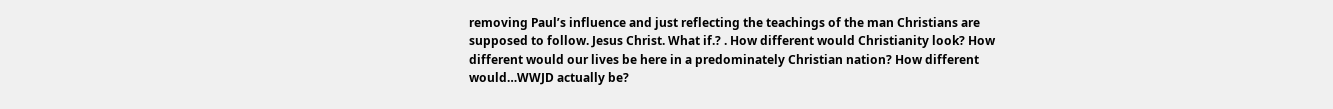removing Paul’s influence and just reflecting the teachings of the man Christians are supposed to follow. Jesus Christ. What if.? . How different would Christianity look? How different would our lives be here in a predominately Christian nation? How different would…WWJD actually be?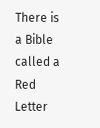There is a Bible called a Red Letter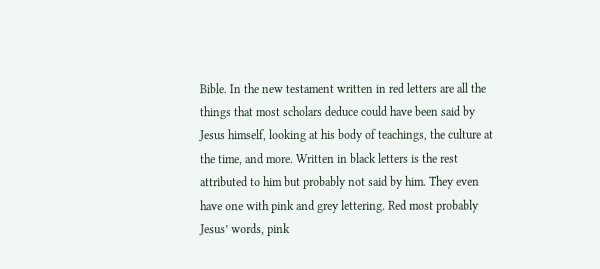Bible. In the new testament written in red letters are all the things that most scholars deduce could have been said by Jesus himself, looking at his body of teachings, the culture at the time, and more. Written in black letters is the rest attributed to him but probably not said by him. They even have one with pink and grey lettering. Red most probably Jesus’ words, pink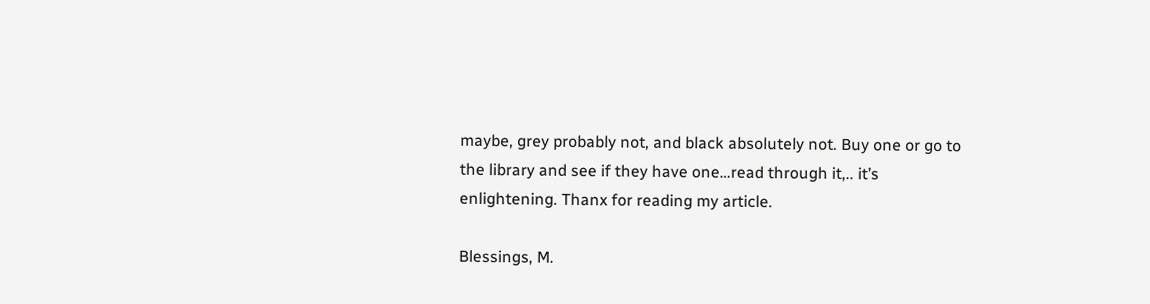maybe, grey probably not, and black absolutely not. Buy one or go to the library and see if they have one…read through it,.. it’s enlightening. Thanx for reading my article.

Blessings, M.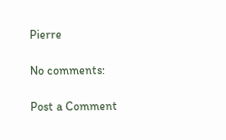Pierre

No comments:

Post a Comment